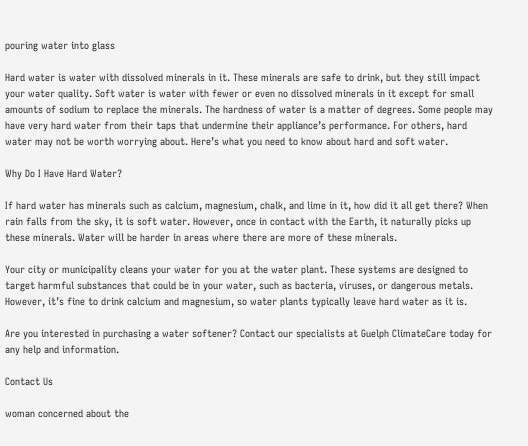pouring water into glass

Hard water is water with dissolved minerals in it. These minerals are safe to drink, but they still impact your water quality. Soft water is water with fewer or even no dissolved minerals in it except for small amounts of sodium to replace the minerals. The hardness of water is a matter of degrees. Some people may have very hard water from their taps that undermine their appliance’s performance. For others, hard water may not be worth worrying about. Here’s what you need to know about hard and soft water.

Why Do I Have Hard Water?

If hard water has minerals such as calcium, magnesium, chalk, and lime in it, how did it all get there? When rain falls from the sky, it is soft water. However, once in contact with the Earth, it naturally picks up these minerals. Water will be harder in areas where there are more of these minerals.

Your city or municipality cleans your water for you at the water plant. These systems are designed to target harmful substances that could be in your water, such as bacteria, viruses, or dangerous metals. However, it’s fine to drink calcium and magnesium, so water plants typically leave hard water as it is.

Are you interested in purchasing a water softener? Contact our specialists at Guelph ClimateCare today for any help and information.

Contact Us

woman concerned about the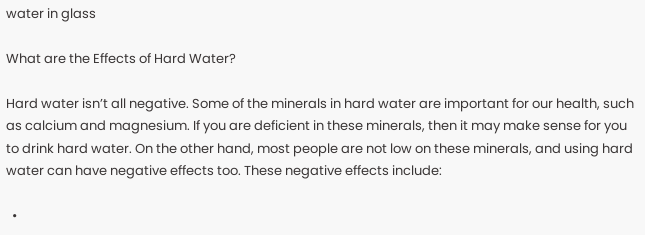water in glass

What are the Effects of Hard Water?

Hard water isn’t all negative. Some of the minerals in hard water are important for our health, such as calcium and magnesium. If you are deficient in these minerals, then it may make sense for you to drink hard water. On the other hand, most people are not low on these minerals, and using hard water can have negative effects too. These negative effects include:

  •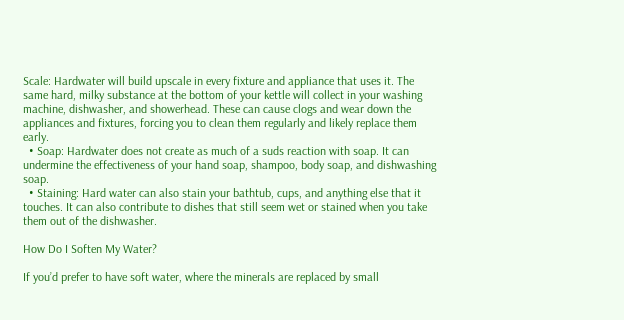Scale: Hardwater will build upscale in every fixture and appliance that uses it. The same hard, milky substance at the bottom of your kettle will collect in your washing machine, dishwasher, and showerhead. These can cause clogs and wear down the appliances and fixtures, forcing you to clean them regularly and likely replace them early.
  • Soap: Hardwater does not create as much of a suds reaction with soap. It can undermine the effectiveness of your hand soap, shampoo, body soap, and dishwashing soap.
  • Staining: Hard water can also stain your bathtub, cups, and anything else that it touches. It can also contribute to dishes that still seem wet or stained when you take them out of the dishwasher.

How Do I Soften My Water?

If you’d prefer to have soft water, where the minerals are replaced by small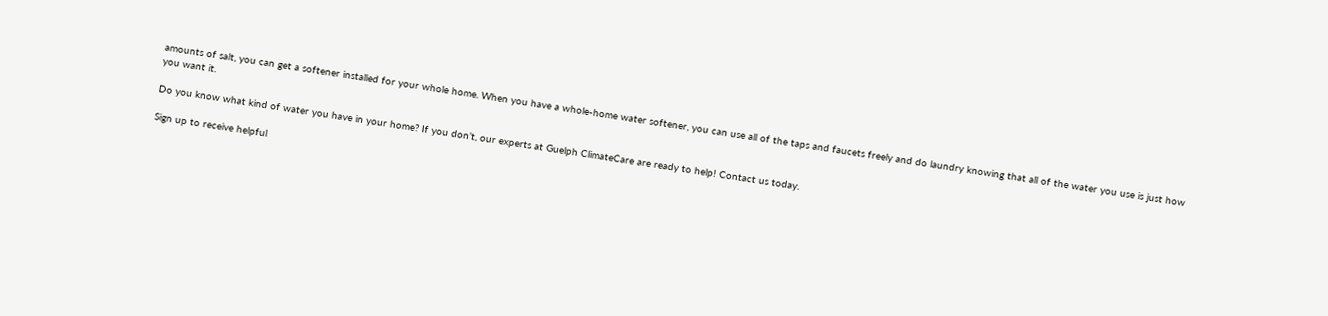amounts of salt, you can get a softener installed for your whole home. When you have a whole-home water softener, you can use all of the taps and faucets freely and do laundry knowing that all of the water you use is just how you want it.

Do you know what kind of water you have in your home? If you don’t, our experts at Guelph ClimateCare are ready to help! Contact us today.

Sign up to receive helpful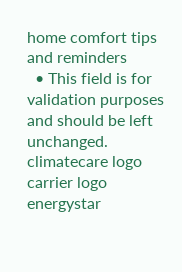home comfort tips and reminders
  • This field is for validation purposes and should be left unchanged.
climatecare logo
carrier logo
energystar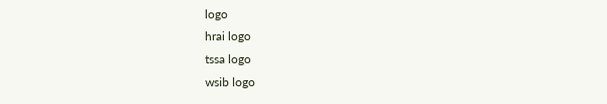logo
hrai logo
tssa logo
wsib logo